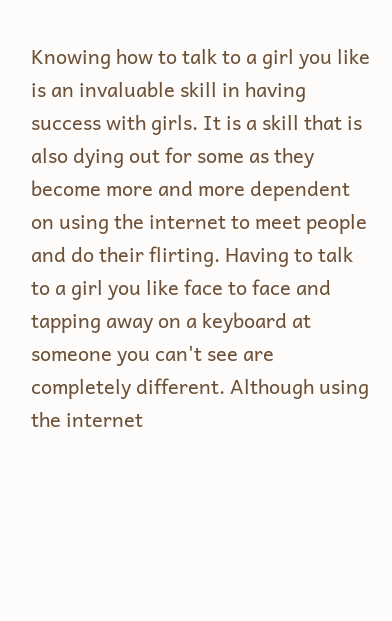Knowing how to talk to a girl you like is an invaluable skill in having success with girls. It is a skill that is also dying out for some as they become more and more dependent on using the internet to meet people and do their flirting. Having to talk to a girl you like face to face and tapping away on a keyboard at someone you can't see are completely different. Although using the internet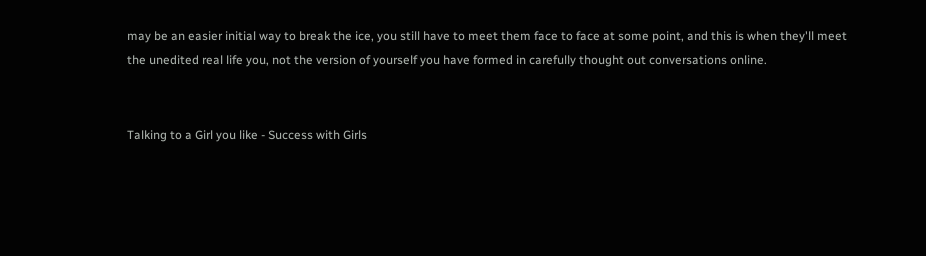may be an easier initial way to break the ice, you still have to meet them face to face at some point, and this is when they'll meet the unedited real life you, not the version of yourself you have formed in carefully thought out conversations online.


Talking to a Girl you like - Success with Girls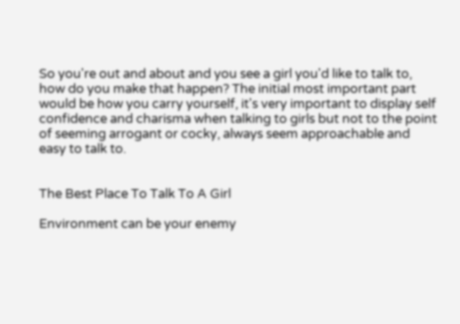So you're out and about and you see a girl you'd like to talk to, how do you make that happen? The initial most important part would be how you carry yourself, it's very important to display self confidence and charisma when talking to girls but not to the point of seeming arrogant or cocky, always seem approachable and easy to talk to.


The Best Place To Talk To A Girl

Environment can be your enemy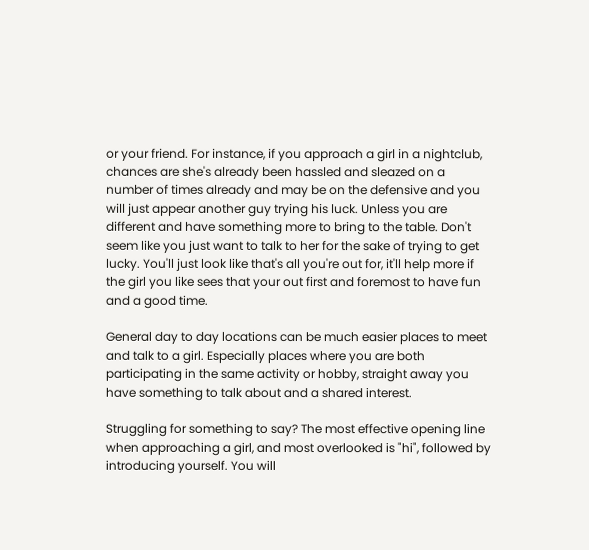or your friend. For instance, if you approach a girl in a nightclub, chances are she's already been hassled and sleazed on a number of times already and may be on the defensive and you will just appear another guy trying his luck. Unless you are different and have something more to bring to the table. Don't seem like you just want to talk to her for the sake of trying to get lucky. You'll just look like that's all you're out for, it'll help more if the girl you like sees that your out first and foremost to have fun and a good time.

General day to day locations can be much easier places to meet and talk to a girl. Especially places where you are both participating in the same activity or hobby, straight away you have something to talk about and a shared interest.

Struggling for something to say? The most effective opening line when approaching a girl, and most overlooked is "hi", followed by introducing yourself. You will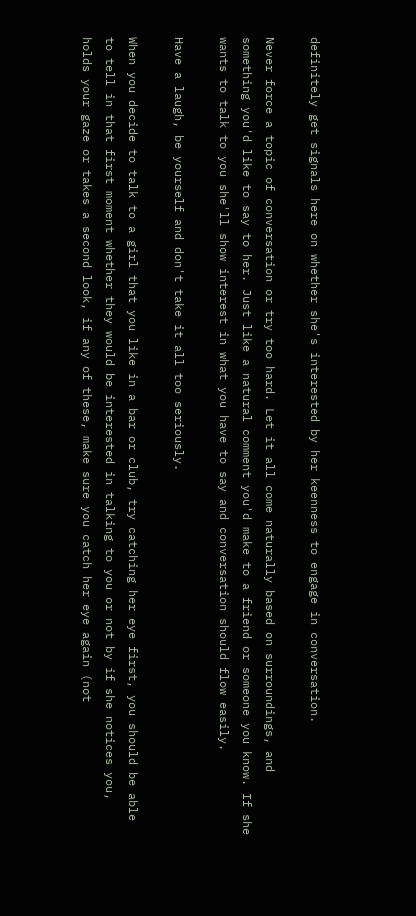definitely get signals here on whether she's interested by her keenness to engage in conversation.

Never force a topic of conversation or try too hard. Let it all come naturally based on surroundings, and something you'd like to say to her. Just like a natural comment you'd make to a friend or someone you know. If she wants to talk to you she'll show interest in what you have to say and conversation should flow easily.

Have a laugh, be yourself and don't take it all too seriously.

When you decide to talk to a girl that you like in a bar or club, try catching her eye first, you should be able to tell in that first moment whether they would be interested in talking to you or not by if she notices you, holds your gaze or takes a second look, if any of these, make sure you catch her eye again (not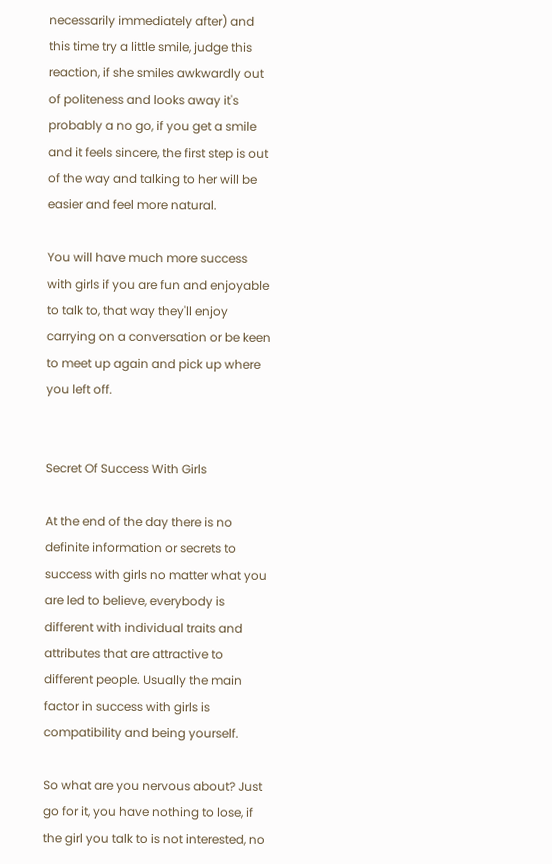necessarily immediately after) and this time try a little smile, judge this reaction, if she smiles awkwardly out of politeness and looks away it's probably a no go, if you get a smile and it feels sincere, the first step is out of the way and talking to her will be easier and feel more natural.

You will have much more success with girls if you are fun and enjoyable to talk to, that way they'll enjoy carrying on a conversation or be keen to meet up again and pick up where you left off.


Secret Of Success With Girls

At the end of the day there is no definite information or secrets to success with girls no matter what you are led to believe, everybody is different with individual traits and attributes that are attractive to different people. Usually the main factor in success with girls is compatibility and being yourself.

So what are you nervous about? Just go for it, you have nothing to lose, if the girl you talk to is not interested, no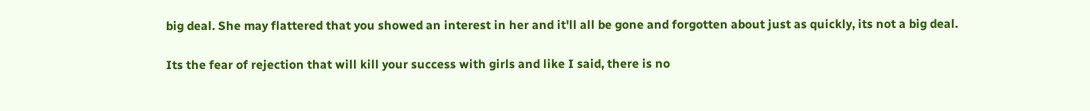big deal. She may flattered that you showed an interest in her and it'll all be gone and forgotten about just as quickly, its not a big deal.

Its the fear of rejection that will kill your success with girls and like I said, there is no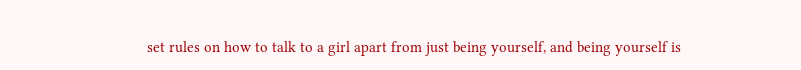set rules on how to talk to a girl apart from just being yourself, and being yourself is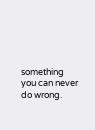something you can never do wrong.